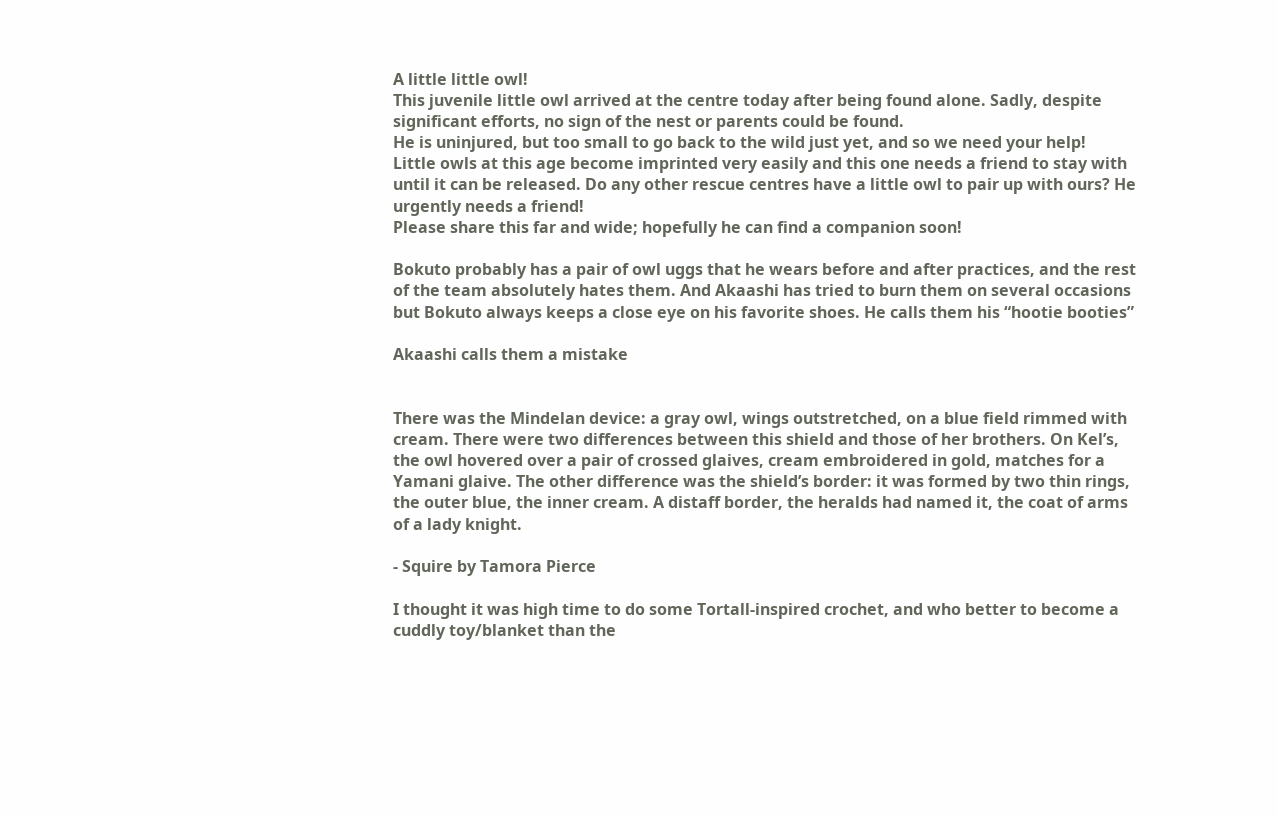A little little owl!
This juvenile little owl arrived at the centre today after being found alone. Sadly, despite significant efforts, no sign of the nest or parents could be found.
He is uninjured, but too small to go back to the wild just yet, and so we need your help!
Little owls at this age become imprinted very easily and this one needs a friend to stay with until it can be released. Do any other rescue centres have a little owl to pair up with ours? He urgently needs a friend!
Please share this far and wide; hopefully he can find a companion soon!

Bokuto probably has a pair of owl uggs that he wears before and after practices, and the rest of the team absolutely hates them. And Akaashi has tried to burn them on several occasions but Bokuto always keeps a close eye on his favorite shoes. He calls them his “hootie booties”

Akaashi calls them a mistake


There was the Mindelan device: a gray owl, wings outstretched, on a blue field rimmed with cream. There were two differences between this shield and those of her brothers. On Kel’s, the owl hovered over a pair of crossed glaives, cream embroidered in gold, matches for a Yamani glaive. The other difference was the shield’s border: it was formed by two thin rings, the outer blue, the inner cream. A distaff border, the heralds had named it, the coat of arms of a lady knight.

- Squire by Tamora Pierce

I thought it was high time to do some Tortall-inspired crochet, and who better to become a cuddly toy/blanket than the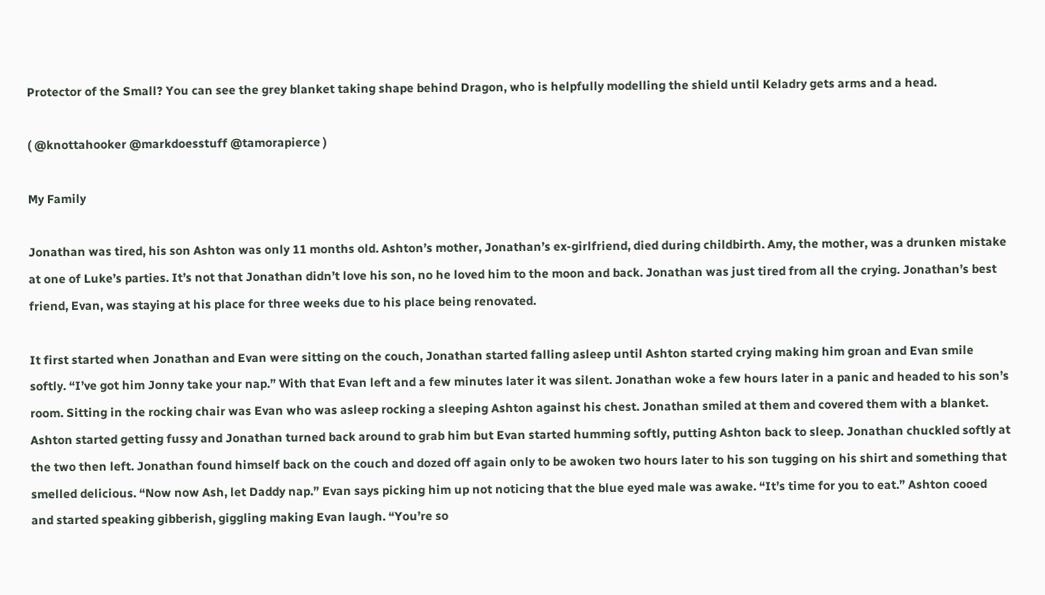Protector of the Small? You can see the grey blanket taking shape behind Dragon, who is helpfully modelling the shield until Keladry gets arms and a head.

( @knottahooker @markdoesstuff @tamorapierce )

My Family

Jonathan was tired, his son Ashton was only 11 months old. Ashton’s mother, Jonathan’s ex-girlfriend, died during childbirth. Amy, the mother, was a drunken mistake at one of Luke’s parties. It’s not that Jonathan didn’t love his son, no he loved him to the moon and back. Jonathan was just tired from all the crying. Jonathan’s best friend, Evan, was staying at his place for three weeks due to his place being renovated.

It first started when Jonathan and Evan were sitting on the couch, Jonathan started falling asleep until Ashton started crying making him groan and Evan smile softly. “I’ve got him Jonny take your nap.” With that Evan left and a few minutes later it was silent. Jonathan woke a few hours later in a panic and headed to his son’s room. Sitting in the rocking chair was Evan who was asleep rocking a sleeping Ashton against his chest. Jonathan smiled at them and covered them with a blanket. Ashton started getting fussy and Jonathan turned back around to grab him but Evan started humming softly, putting Ashton back to sleep. Jonathan chuckled softly at the two then left. Jonathan found himself back on the couch and dozed off again only to be awoken two hours later to his son tugging on his shirt and something that smelled delicious. “Now now Ash, let Daddy nap.” Evan says picking him up not noticing that the blue eyed male was awake. “It’s time for you to eat.” Ashton cooed and started speaking gibberish, giggling making Evan laugh. “You’re so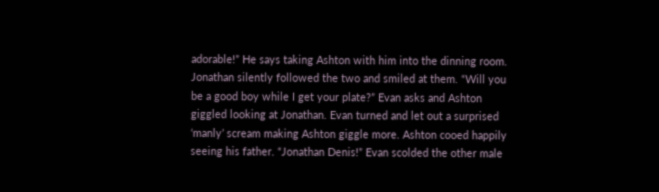adorable!” He says taking Ashton with him into the dinning room. Jonathan silently followed the two and smiled at them. “Will you be a good boy while I get your plate?” Evan asks and Ashton giggled looking at Jonathan. Evan turned and let out a surprised ‘manly’ scream making Ashton giggle more. Ashton cooed happily seeing his father. “Jonathan Denis!” Evan scolded the other male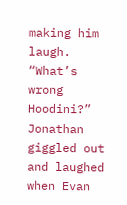making him laugh. “What’s wrong Hoodini?” Jonathan giggled out and laughed when Evan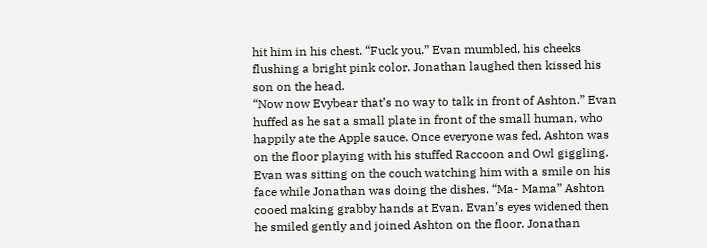hit him in his chest. “Fuck you.” Evan mumbled, his cheeks flushing a bright pink color. Jonathan laughed then kissed his son on the head.
“Now now Evybear that’s no way to talk in front of Ashton.” Evan huffed as he sat a small plate in front of the small human, who happily ate the Apple sauce. Once everyone was fed, Ashton was on the floor playing with his stuffed Raccoon and Owl giggling. Evan was sitting on the couch watching him with a smile on his face while Jonathan was doing the dishes. “Ma- Mama” Ashton cooed making grabby hands at Evan. Evan’s eyes widened then he smiled gently and joined Ashton on the floor. Jonathan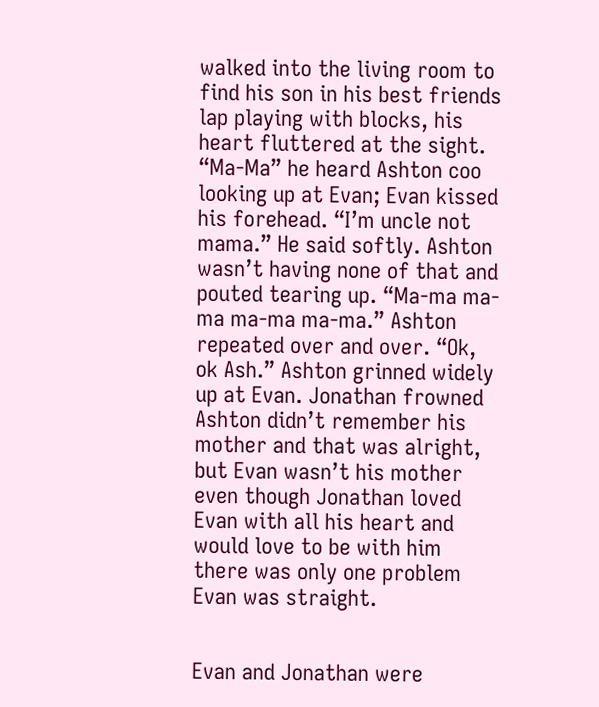walked into the living room to find his son in his best friends lap playing with blocks, his heart fluttered at the sight. “Ma-Ma” he heard Ashton coo looking up at Evan; Evan kissed his forehead. “I’m uncle not mama.” He said softly. Ashton wasn’t having none of that and pouted tearing up. “Ma-ma ma-ma ma-ma ma-ma.” Ashton repeated over and over. “Ok, ok Ash.” Ashton grinned widely up at Evan. Jonathan frowned Ashton didn’t remember his mother and that was alright, but Evan wasn’t his mother even though Jonathan loved Evan with all his heart and would love to be with him there was only one problem Evan was straight.


Evan and Jonathan were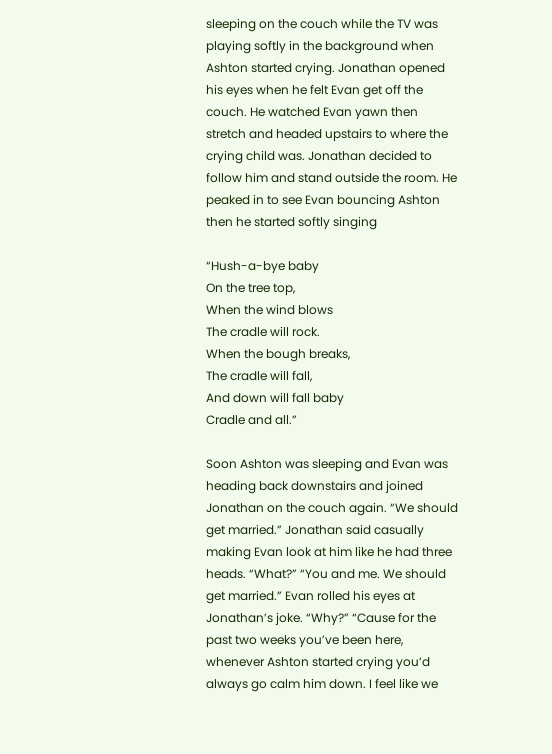sleeping on the couch while the TV was playing softly in the background when Ashton started crying. Jonathan opened his eyes when he felt Evan get off the couch. He watched Evan yawn then stretch and headed upstairs to where the crying child was. Jonathan decided to follow him and stand outside the room. He peaked in to see Evan bouncing Ashton then he started softly singing

“Hush-a-bye baby
On the tree top,
When the wind blows
The cradle will rock.
When the bough breaks,
The cradle will fall,
And down will fall baby
Cradle and all.”

Soon Ashton was sleeping and Evan was heading back downstairs and joined Jonathan on the couch again. “We should get married.” Jonathan said casually making Evan look at him like he had three heads. “What?” “You and me. We should get married.” Evan rolled his eyes at Jonathan’s joke. “Why?” “Cause for the past two weeks you’ve been here, whenever Ashton started crying you’d always go calm him down. I feel like we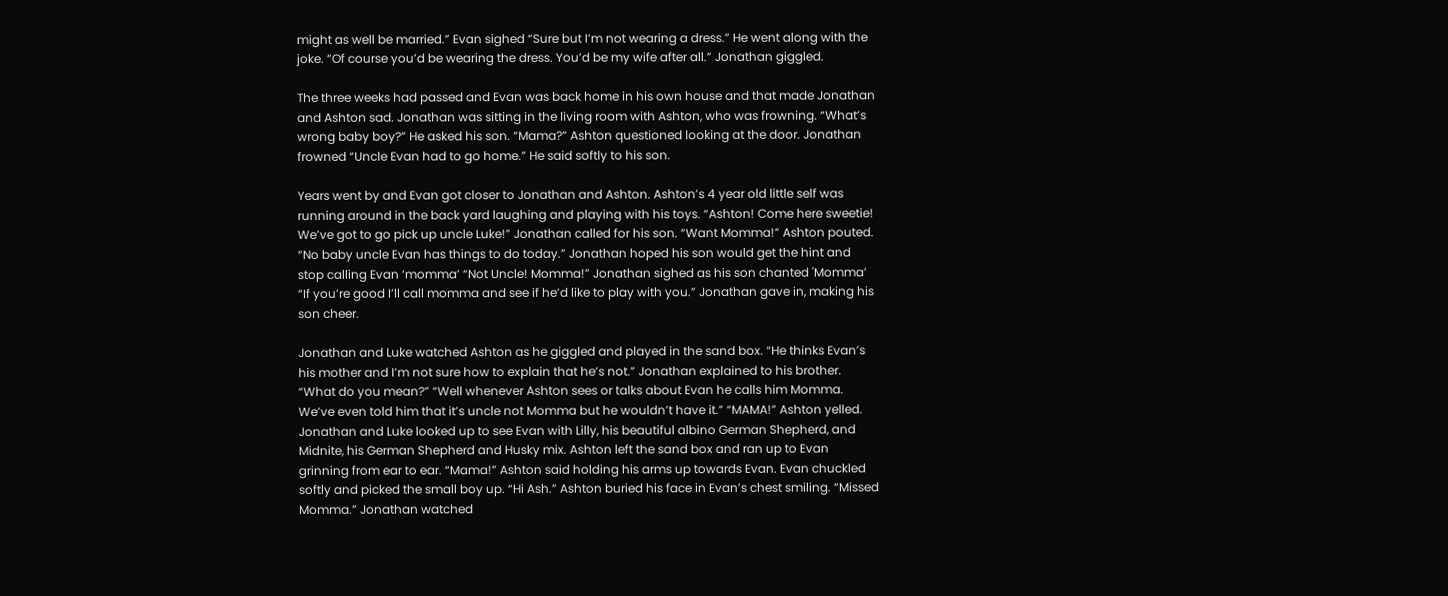might as well be married.” Evan sighed “Sure but I’m not wearing a dress.” He went along with the joke. “Of course you’d be wearing the dress. You’d be my wife after all.” Jonathan giggled.

The three weeks had passed and Evan was back home in his own house and that made Jonathan and Ashton sad. Jonathan was sitting in the living room with Ashton, who was frowning. “What’s wrong baby boy?” He asked his son. “Mama?” Ashton questioned looking at the door. Jonathan frowned “Uncle Evan had to go home.” He said softly to his son.

Years went by and Evan got closer to Jonathan and Ashton. Ashton’s 4 year old little self was running around in the back yard laughing and playing with his toys. “Ashton! Come here sweetie! We’ve got to go pick up uncle Luke!” Jonathan called for his son. “Want Momma!” Ashton pouted. “No baby uncle Evan has things to do today.” Jonathan hoped his son would get the hint and stop calling Evan ‘momma’ “Not Uncle! Momma!” Jonathan sighed as his son chanted 'Momma’ “If you’re good I’ll call momma and see if he’d like to play with you.” Jonathan gave in, making his son cheer.

Jonathan and Luke watched Ashton as he giggled and played in the sand box. “He thinks Evan’s his mother and I’m not sure how to explain that he’s not.” Jonathan explained to his brother. “What do you mean?” “Well whenever Ashton sees or talks about Evan he calls him Momma. We’ve even told him that it’s uncle not Momma but he wouldn’t have it.” “MAMA!” Ashton yelled. Jonathan and Luke looked up to see Evan with Lilly, his beautiful albino German Shepherd, and Midnite, his German Shepherd and Husky mix. Ashton left the sand box and ran up to Evan grinning from ear to ear. “Mama!” Ashton said holding his arms up towards Evan. Evan chuckled softly and picked the small boy up. “Hi Ash.” Ashton buried his face in Evan’s chest smiling. “Missed Momma.” Jonathan watched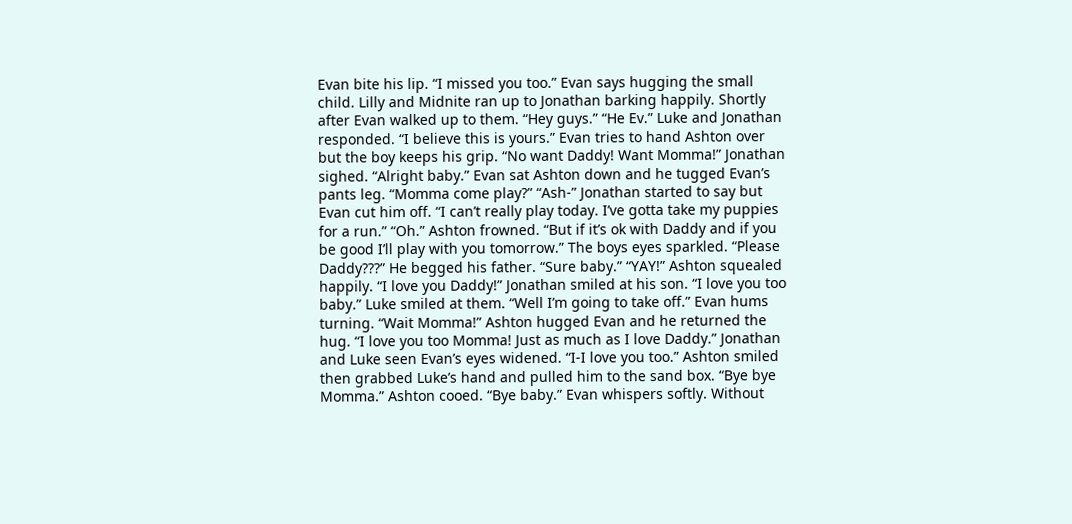Evan bite his lip. “I missed you too.” Evan says hugging the small child. Lilly and Midnite ran up to Jonathan barking happily. Shortly after Evan walked up to them. “Hey guys.” “He Ev.” Luke and Jonathan responded. “I believe this is yours.” Evan tries to hand Ashton over but the boy keeps his grip. “No want Daddy! Want Momma!” Jonathan sighed. “Alright baby.” Evan sat Ashton down and he tugged Evan’s pants leg. “Momma come play?” “Ash-” Jonathan started to say but Evan cut him off. “I can’t really play today. I’ve gotta take my puppies for a run.” “Oh.” Ashton frowned. “But if it’s ok with Daddy and if you be good I’ll play with you tomorrow.” The boys eyes sparkled. “Please Daddy???” He begged his father. “Sure baby.” “YAY!” Ashton squealed happily. “I love you Daddy!” Jonathan smiled at his son. “I love you too baby.” Luke smiled at them. “Well I’m going to take off.” Evan hums turning. “Wait Momma!” Ashton hugged Evan and he returned the hug. “I love you too Momma! Just as much as I love Daddy.” Jonathan and Luke seen Evan’s eyes widened. “I-I love you too.” Ashton smiled then grabbed Luke’s hand and pulled him to the sand box. “Bye bye Momma.” Ashton cooed. “Bye baby.” Evan whispers softly. Without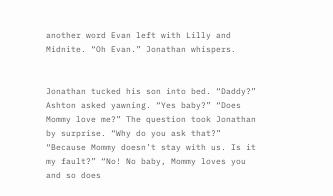another word Evan left with Lilly and Midnite. “Oh Evan.” Jonathan whispers.


Jonathan tucked his son into bed. “Daddy?” Ashton asked yawning. “Yes baby?” “Does Mommy love me?” The question took Jonathan by surprise. “Why do you ask that?” “Because Mommy doesn’t stay with us. Is it my fault?” “No! No baby, Mommy loves you and so does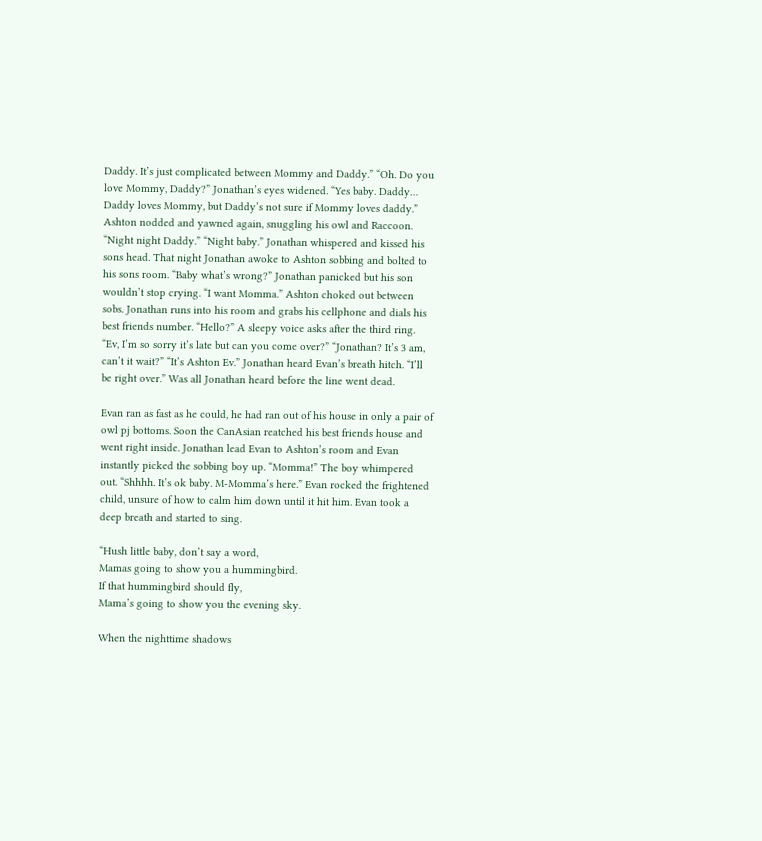Daddy. It’s just complicated between Mommy and Daddy.” “Oh. Do you love Mommy, Daddy?” Jonathan’s eyes widened. “Yes baby. Daddy… Daddy loves Mommy, but Daddy’s not sure if Mommy loves daddy.” Ashton nodded and yawned again, snuggling his owl and Raccoon. “Night night Daddy.” “Night baby.” Jonathan whispered and kissed his sons head. That night Jonathan awoke to Ashton sobbing and bolted to his sons room. “Baby what’s wrong?” Jonathan panicked but his son wouldn’t stop crying. “I want Momma.” Ashton choked out between sobs. Jonathan runs into his room and grabs his cellphone and dials his best friends number. “Hello?” A sleepy voice asks after the third ring. “Ev, I’m so sorry it’s late but can you come over?” “Jonathan? It’s 3 am, can’t it wait?” “It’s Ashton Ev.” Jonathan heard Evan’s breath hitch. “I’ll be right over.” Was all Jonathan heard before the line went dead.

Evan ran as fast as he could, he had ran out of his house in only a pair of owl pj bottoms. Soon the CanAsian reatched his best friends house and went right inside. Jonathan lead Evan to Ashton’s room and Evan instantly picked the sobbing boy up. “Momma!” The boy whimpered out. “Shhhh. It’s ok baby. M-Momma’s here.” Evan rocked the frightened child, unsure of how to calm him down until it hit him. Evan took a deep breath and started to sing.

“Hush little baby, don’t say a word,
Mamas going to show you a hummingbird.
If that hummingbird should fly,
Mama’s going to show you the evening sky.

When the nighttime shadows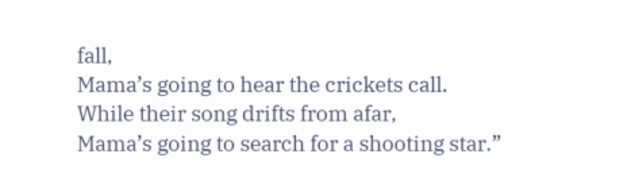fall,
Mama’s going to hear the crickets call.
While their song drifts from afar,
Mama’s going to search for a shooting star.”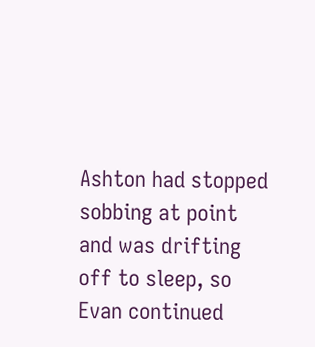Ashton had stopped sobbing at point and was drifting off to sleep, so Evan continued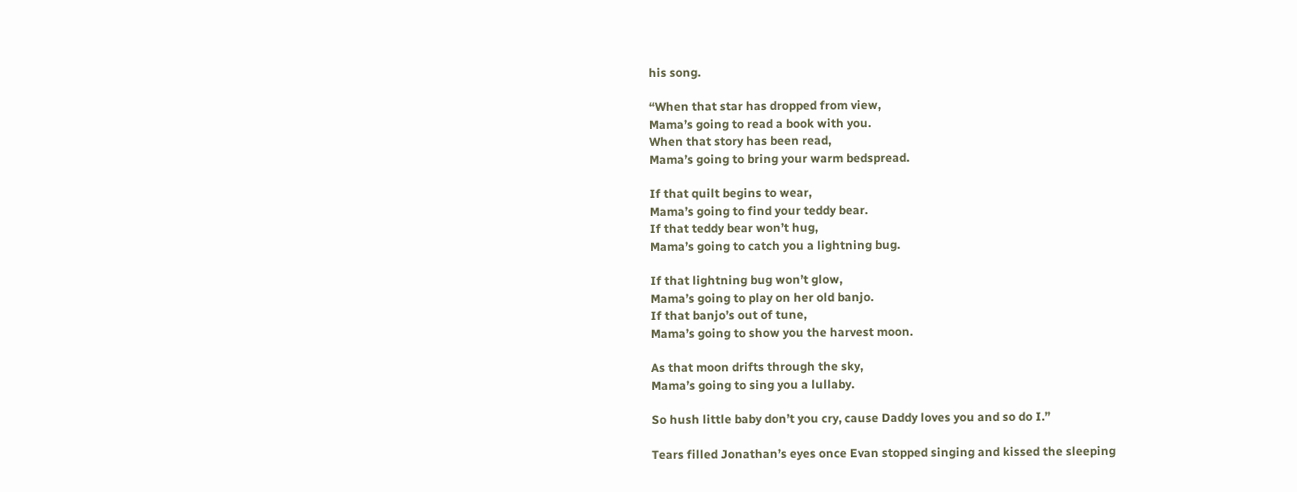his song.

“When that star has dropped from view,
Mama’s going to read a book with you.
When that story has been read,
Mama’s going to bring your warm bedspread.

If that quilt begins to wear,
Mama’s going to find your teddy bear.
If that teddy bear won’t hug,
Mama’s going to catch you a lightning bug.

If that lightning bug won’t glow,
Mama’s going to play on her old banjo.
If that banjo’s out of tune,
Mama’s going to show you the harvest moon.

As that moon drifts through the sky,
Mama’s going to sing you a lullaby.

So hush little baby don’t you cry, cause Daddy loves you and so do I.”

Tears filled Jonathan’s eyes once Evan stopped singing and kissed the sleeping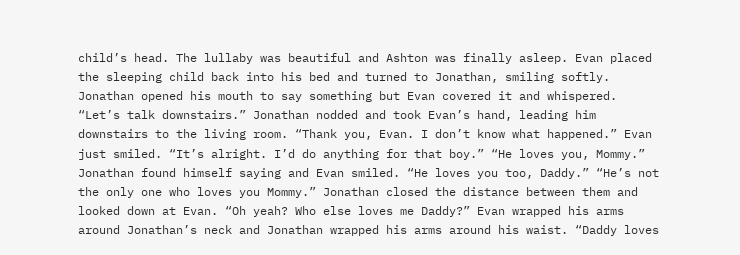child’s head. The lullaby was beautiful and Ashton was finally asleep. Evan placed the sleeping child back into his bed and turned to Jonathan, smiling softly. Jonathan opened his mouth to say something but Evan covered it and whispered. “Let’s talk downstairs.” Jonathan nodded and took Evan’s hand, leading him downstairs to the living room. “Thank you, Evan. I don’t know what happened.” Evan just smiled. “It’s alright. I’d do anything for that boy.” “He loves you, Mommy.” Jonathan found himself saying and Evan smiled. “He loves you too, Daddy.” “He’s not the only one who loves you Mommy.” Jonathan closed the distance between them and looked down at Evan. “Oh yeah? Who else loves me Daddy?” Evan wrapped his arms around Jonathan’s neck and Jonathan wrapped his arms around his waist. “Daddy loves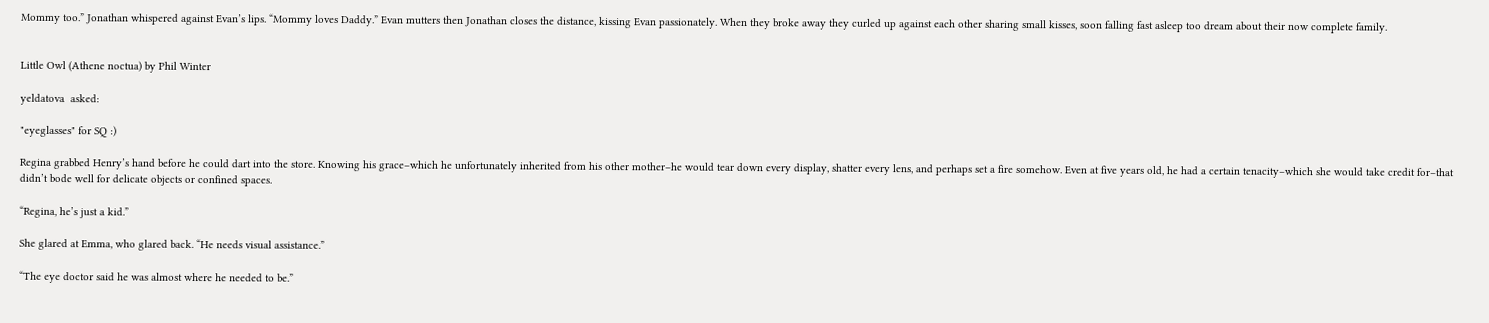Mommy too.” Jonathan whispered against Evan’s lips. “Mommy loves Daddy.” Evan mutters then Jonathan closes the distance, kissing Evan passionately. When they broke away they curled up against each other sharing small kisses, soon falling fast asleep too dream about their now complete family.


Little Owl (Athene noctua) by Phil Winter

yeldatova  asked:

"eyeglasses" for SQ :)

Regina grabbed Henry’s hand before he could dart into the store. Knowing his grace–which he unfortunately inherited from his other mother–he would tear down every display, shatter every lens, and perhaps set a fire somehow. Even at five years old, he had a certain tenacity–which she would take credit for–that didn’t bode well for delicate objects or confined spaces.

“Regina, he’s just a kid.”

She glared at Emma, who glared back. “He needs visual assistance.”

“The eye doctor said he was almost where he needed to be.”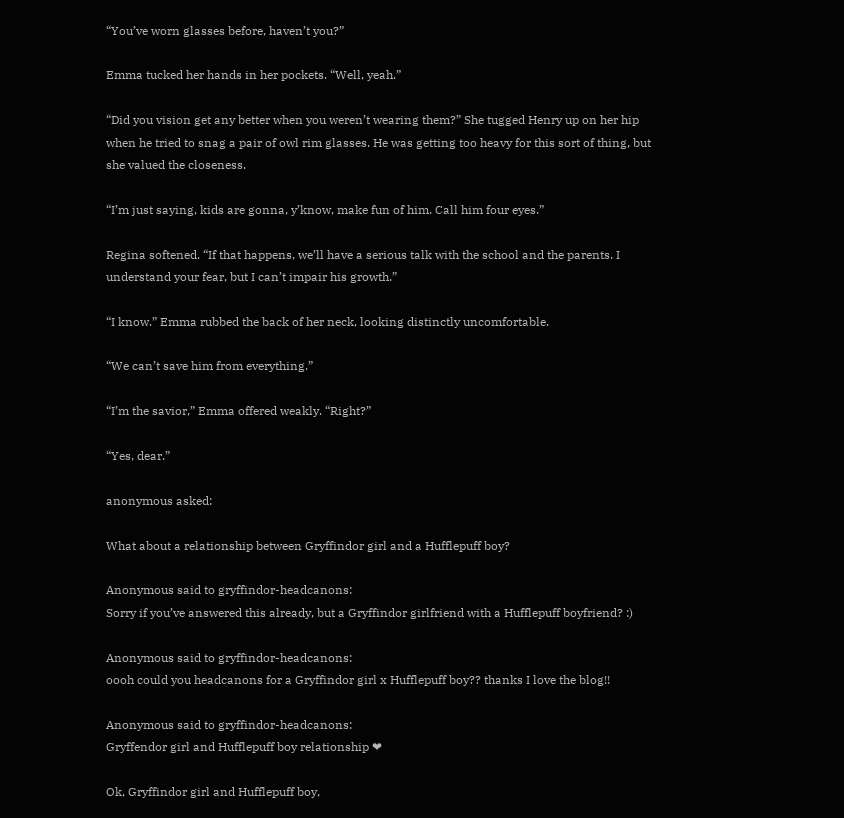“You’ve worn glasses before, haven’t you?”

Emma tucked her hands in her pockets. “Well, yeah.”

“Did you vision get any better when you weren’t wearing them?” She tugged Henry up on her hip when he tried to snag a pair of owl rim glasses. He was getting too heavy for this sort of thing, but she valued the closeness.

“I’m just saying, kids are gonna, y’know, make fun of him. Call him four eyes.”

Regina softened. “If that happens, we’ll have a serious talk with the school and the parents. I understand your fear, but I can’t impair his growth.”

“I know.” Emma rubbed the back of her neck, looking distinctly uncomfortable.

“We can’t save him from everything.”

“I’m the savior,” Emma offered weakly. “Right?”

“Yes, dear.”

anonymous asked:

What about a relationship between Gryffindor girl and a Hufflepuff boy?

Anonymous said to gryffindor-headcanons:
Sorry if you’ve answered this already, but a Gryffindor girlfriend with a Hufflepuff boyfriend? :)

Anonymous said to gryffindor-headcanons:
oooh could you headcanons for a Gryffindor girl x Hufflepuff boy?? thanks I love the blog!!

Anonymous said to gryffindor-headcanons:
Gryffendor girl and Hufflepuff boy relationship ❤

Ok, Gryffindor girl and Hufflepuff boy,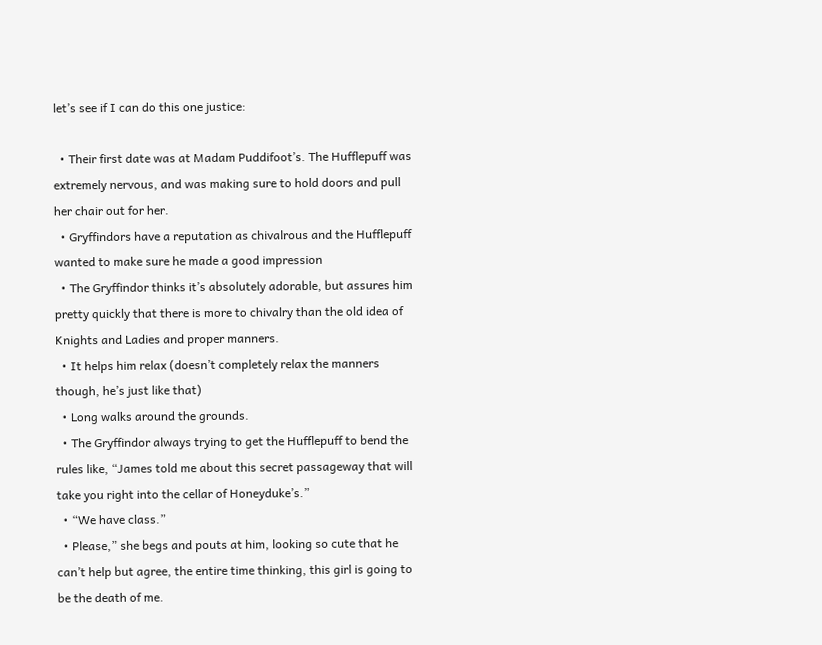let’s see if I can do this one justice:

  • Their first date was at Madam Puddifoot’s. The Hufflepuff was extremely nervous, and was making sure to hold doors and pull her chair out for her.
  • Gryffindors have a reputation as chivalrous and the Hufflepuff wanted to make sure he made a good impression
  • The Gryffindor thinks it’s absolutely adorable, but assures him pretty quickly that there is more to chivalry than the old idea of Knights and Ladies and proper manners.
  • It helps him relax (doesn’t completely relax the manners though, he’s just like that)
  • Long walks around the grounds.
  • The Gryffindor always trying to get the Hufflepuff to bend the rules like, “James told me about this secret passageway that will take you right into the cellar of Honeyduke’s.”
  • “We have class.”
  • Please,” she begs and pouts at him, looking so cute that he can’t help but agree, the entire time thinking, this girl is going to be the death of me.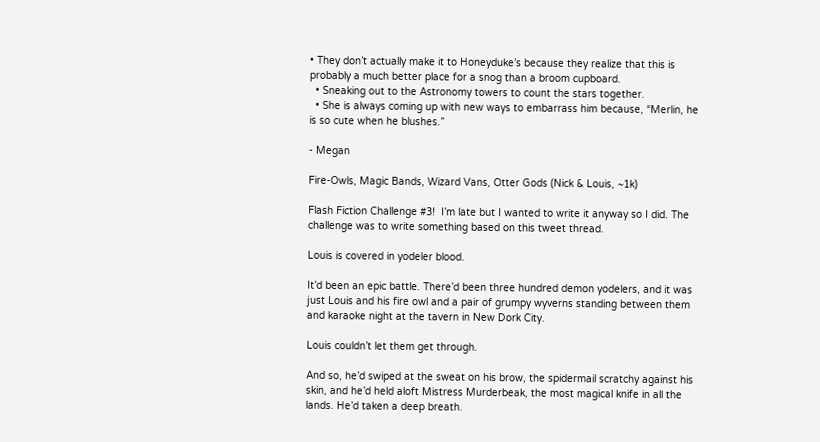• They don’t actually make it to Honeyduke’s because they realize that this is probably a much better place for a snog than a broom cupboard.
  • Sneaking out to the Astronomy towers to count the stars together.
  • She is always coming up with new ways to embarrass him because, “Merlin, he is so cute when he blushes.”

- Megan

Fire-Owls, Magic Bands, Wizard Vans, Otter Gods (Nick & Louis, ~1k)

Flash Fiction Challenge #3!  I’m late but I wanted to write it anyway so I did. The challenge was to write something based on this tweet thread.

Louis is covered in yodeler blood.

It’d been an epic battle. There’d been three hundred demon yodelers, and it was just Louis and his fire owl and a pair of grumpy wyverns standing between them and karaoke night at the tavern in New Dork City.

Louis couldn’t let them get through.

And so, he’d swiped at the sweat on his brow, the spidermail scratchy against his skin, and he’d held aloft Mistress Murderbeak, the most magical knife in all the lands. He’d taken a deep breath.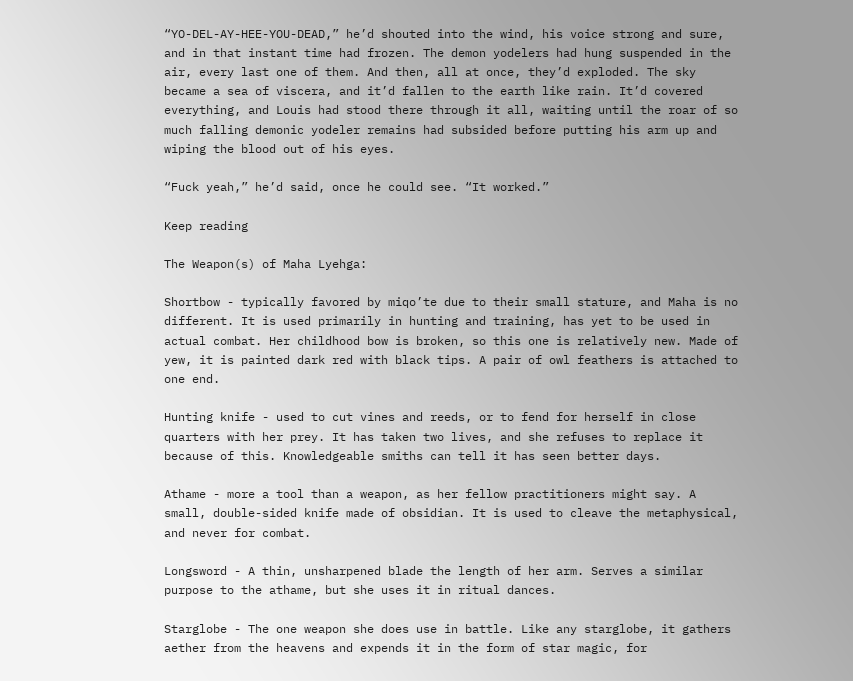“YO-DEL-AY-HEE-YOU-DEAD,” he’d shouted into the wind, his voice strong and sure, and in that instant time had frozen. The demon yodelers had hung suspended in the air, every last one of them. And then, all at once, they’d exploded. The sky became a sea of viscera, and it’d fallen to the earth like rain. It’d covered everything, and Louis had stood there through it all, waiting until the roar of so much falling demonic yodeler remains had subsided before putting his arm up and wiping the blood out of his eyes.

“Fuck yeah,” he’d said, once he could see. “It worked.”

Keep reading

The Weapon(s) of Maha Lyehga:

Shortbow - typically favored by miqo’te due to their small stature, and Maha is no different. It is used primarily in hunting and training, has yet to be used in actual combat. Her childhood bow is broken, so this one is relatively new. Made of yew, it is painted dark red with black tips. A pair of owl feathers is attached to one end.

Hunting knife - used to cut vines and reeds, or to fend for herself in close quarters with her prey. It has taken two lives, and she refuses to replace it because of this. Knowledgeable smiths can tell it has seen better days.

Athame - more a tool than a weapon, as her fellow practitioners might say. A small, double-sided knife made of obsidian. It is used to cleave the metaphysical, and never for combat.

Longsword - A thin, unsharpened blade the length of her arm. Serves a similar purpose to the athame, but she uses it in ritual dances.

Starglobe - The one weapon she does use in battle. Like any starglobe, it gathers aether from the heavens and expends it in the form of star magic, for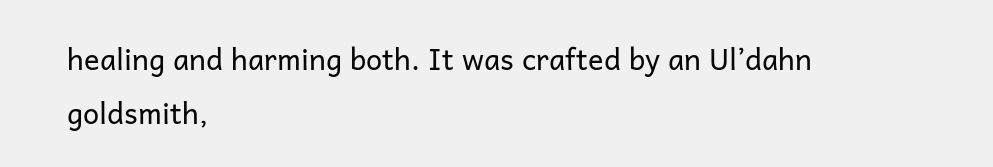healing and harming both. It was crafted by an Ul’dahn goldsmith,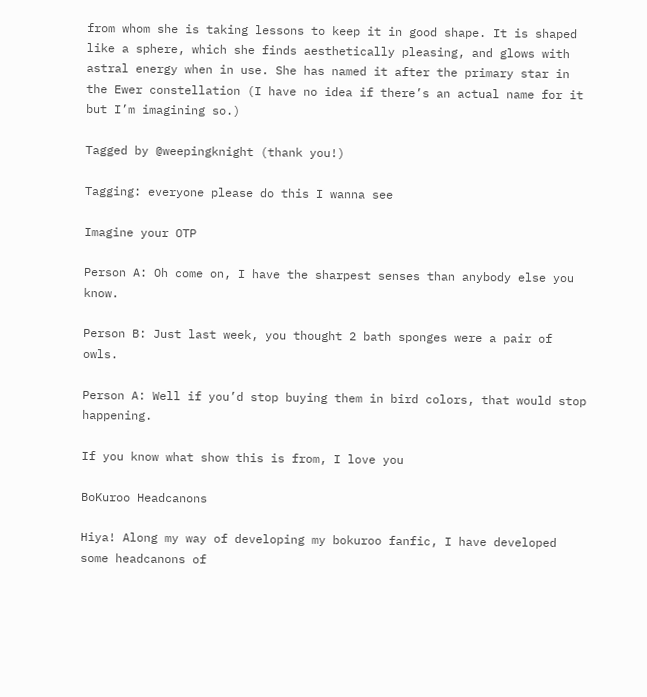from whom she is taking lessons to keep it in good shape. It is shaped like a sphere, which she finds aesthetically pleasing, and glows with astral energy when in use. She has named it after the primary star in the Ewer constellation (I have no idea if there’s an actual name for it but I’m imagining so.)

Tagged by @weepingknight (thank you!)

Tagging: everyone please do this I wanna see

Imagine your OTP

Person A: Oh come on, I have the sharpest senses than anybody else you know.

Person B: Just last week, you thought 2 bath sponges were a pair of owls.

Person A: Well if you’d stop buying them in bird colors, that would stop happening.

If you know what show this is from, I love you

BoKuroo Headcanons

Hiya! Along my way of developing my bokuroo fanfic, I have developed some headcanons of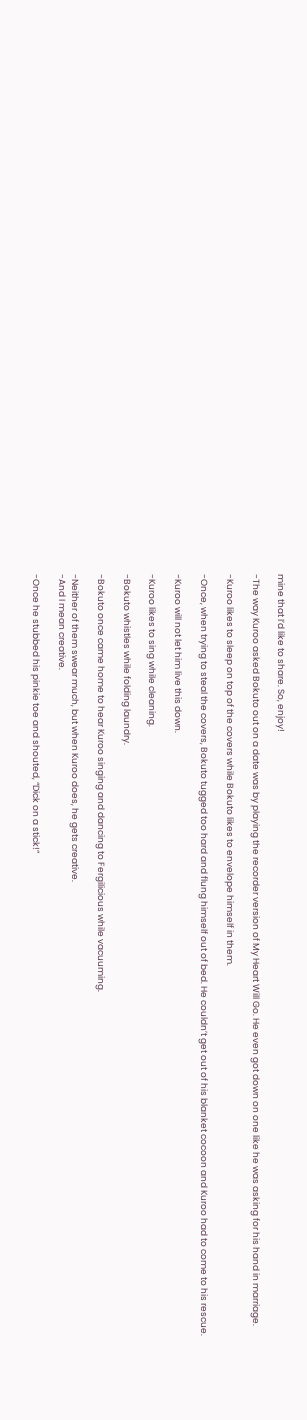mine that I’d like to share. So, enjoy!

-The way Kuroo asked Bokuto out on a date was by playing the recorder version of My Heart Will Go. He even got down on one like he was asking for his hand in marriage.

-Kuroo likes to sleep on top of the covers while Bokuto likes to envelope himself in them.

-Once, when trying to steal the covers, Bokuto tugged too hard and flung himself out of bed. He couldn’t get out of his blanket cocoon and Kuroo had to come to his rescue.

-Kuroo will not let him live this down.

-Kuroo likes to sing while cleaning.

-Bokuto whistles while folding laundry.

-Bokuto once came home to hear Kuroo singing and dancing to Fergilicious while vacuuming.

-Neither of them swear much, but when Kuroo does, he gets creative.
-And I mean creative.

-Once he stubbed his pinkie toe and shouted, “Dick on a stick!”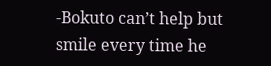-Bokuto can’t help but smile every time he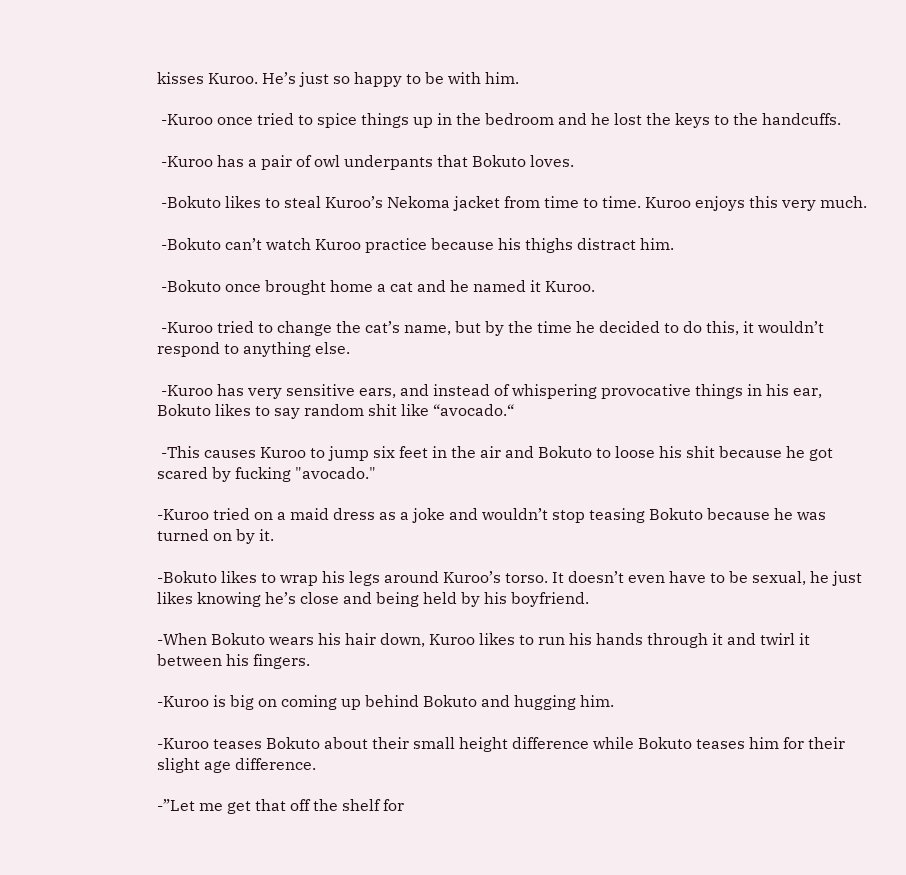kisses Kuroo. He’s just so happy to be with him.

 -Kuroo once tried to spice things up in the bedroom and he lost the keys to the handcuffs.

 -Kuroo has a pair of owl underpants that Bokuto loves.

 -Bokuto likes to steal Kuroo’s Nekoma jacket from time to time. Kuroo enjoys this very much.

 -Bokuto can’t watch Kuroo practice because his thighs distract him.

 -Bokuto once brought home a cat and he named it Kuroo.

 -Kuroo tried to change the cat’s name, but by the time he decided to do this, it wouldn’t respond to anything else.

 -Kuroo has very sensitive ears, and instead of whispering provocative things in his ear, Bokuto likes to say random shit like “avocado.“

 -This causes Kuroo to jump six feet in the air and Bokuto to loose his shit because he got scared by fucking "avocado."

-Kuroo tried on a maid dress as a joke and wouldn’t stop teasing Bokuto because he was turned on by it.

-Bokuto likes to wrap his legs around Kuroo’s torso. It doesn’t even have to be sexual, he just likes knowing he’s close and being held by his boyfriend.

-When Bokuto wears his hair down, Kuroo likes to run his hands through it and twirl it between his fingers.

-Kuroo is big on coming up behind Bokuto and hugging him.

-Kuroo teases Bokuto about their small height difference while Bokuto teases him for their slight age difference.

-”Let me get that off the shelf for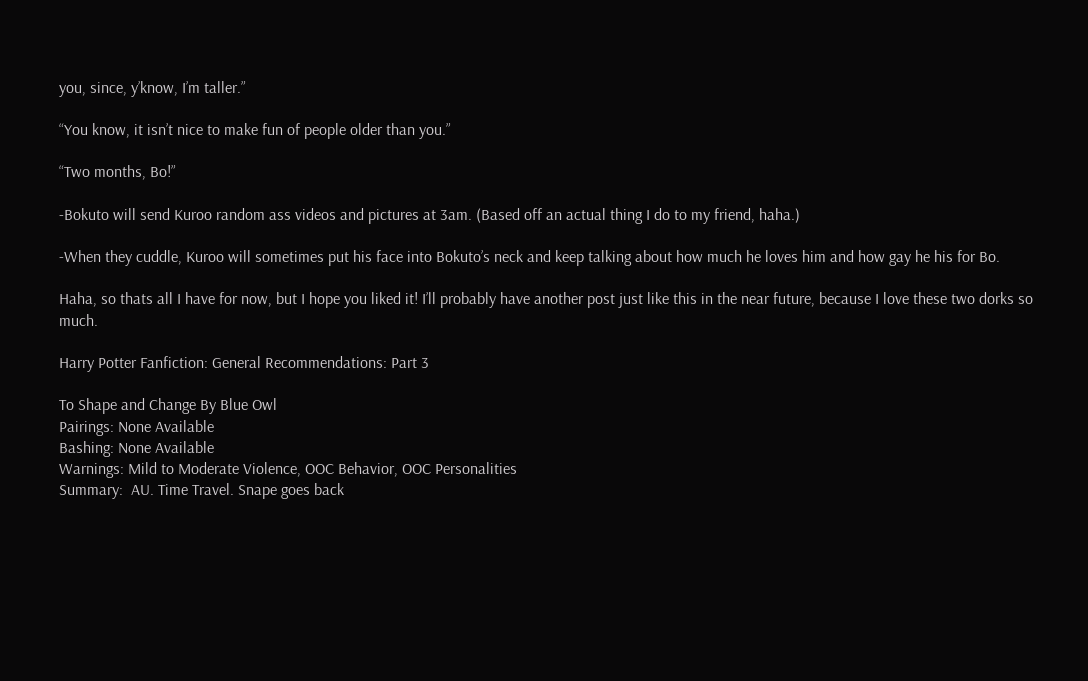you, since, y’know, I’m taller.”

“You know, it isn’t nice to make fun of people older than you.”

“Two months, Bo!”

-Bokuto will send Kuroo random ass videos and pictures at 3am. (Based off an actual thing I do to my friend, haha.)

-When they cuddle, Kuroo will sometimes put his face into Bokuto’s neck and keep talking about how much he loves him and how gay he his for Bo.

Haha, so thats all I have for now, but I hope you liked it! I’ll probably have another post just like this in the near future, because I love these two dorks so much.

Harry Potter Fanfiction: General Recommendations: Part 3

To Shape and Change By Blue Owl
Pairings: None Available
Bashing: None Available
Warnings: Mild to Moderate Violence, OOC Behavior, OOC Personalities
Summary:  AU. Time Travel. Snape goes back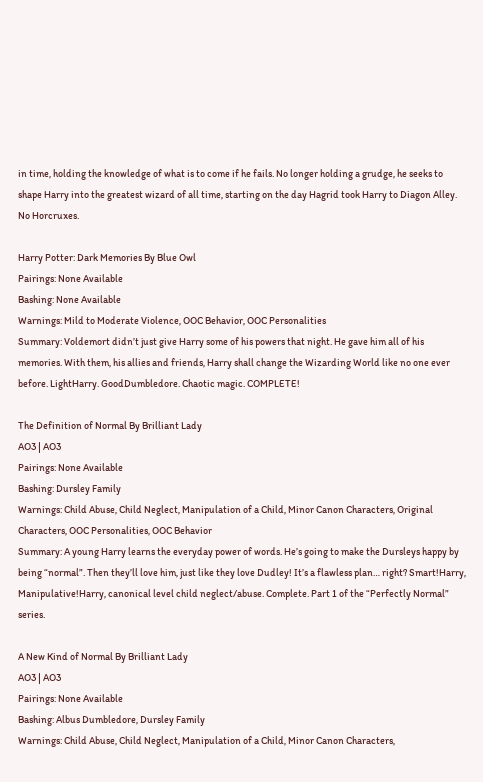in time, holding the knowledge of what is to come if he fails. No longer holding a grudge, he seeks to shape Harry into the greatest wizard of all time, starting on the day Hagrid took Harry to Diagon Alley. No Horcruxes.

Harry Potter: Dark Memories By Blue Owl
Pairings: None Available
Bashing: None Available
Warnings: Mild to Moderate Violence, OOC Behavior, OOC Personalities
Summary: Voldemort didn’t just give Harry some of his powers that night. He gave him all of his memories. With them, his allies and friends, Harry shall change the Wizarding World like no one ever before. LightHarry. GoodDumbledore. Chaotic magic. COMPLETE!

The Definition of Normal By Brilliant Lady
AO3 | AO3
Pairings: None Available
Bashing: Dursley Family
Warnings: Child Abuse, Child Neglect, Manipulation of a Child, Minor Canon Characters, Original Characters, OOC Personalities, OOC Behavior
Summary: A young Harry learns the everyday power of words. He’s going to make the Dursleys happy by being “normal”. Then they’ll love him, just like they love Dudley! It’s a flawless plan… right? Smart!Harry, Manipulative!Harry, canonical level child neglect/abuse. Complete. Part 1 of the “Perfectly Normal” series.

A New Kind of Normal By Brilliant Lady
AO3 | AO3
Pairings: None Available
Bashing: Albus Dumbledore, Dursley Family
Warnings: Child Abuse, Child Neglect, Manipulation of a Child, Minor Canon Characters,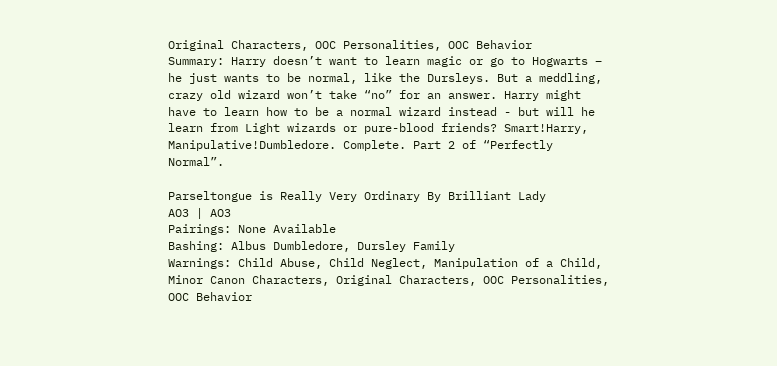Original Characters, OOC Personalities, OOC Behavior
Summary: Harry doesn’t want to learn magic or go to Hogwarts – he just wants to be normal, like the Dursleys. But a meddling, crazy old wizard won’t take “no” for an answer. Harry might have to learn how to be a normal wizard instead - but will he learn from Light wizards or pure-blood friends? Smart!Harry, Manipulative!Dumbledore. Complete. Part 2 of “Perfectly Normal”.

Parseltongue is Really Very Ordinary By Brilliant Lady
AO3 | AO3
Pairings: None Available
Bashing: Albus Dumbledore, Dursley Family
Warnings: Child Abuse, Child Neglect, Manipulation of a Child, Minor Canon Characters, Original Characters, OOC Personalities, OOC Behavior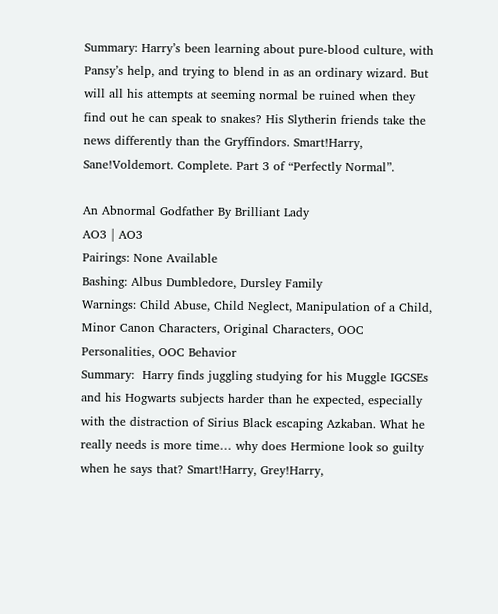Summary: Harry’s been learning about pure-blood culture, with Pansy’s help, and trying to blend in as an ordinary wizard. But will all his attempts at seeming normal be ruined when they find out he can speak to snakes? His Slytherin friends take the news differently than the Gryffindors. Smart!Harry, Sane!Voldemort. Complete. Part 3 of “Perfectly Normal”.

An Abnormal Godfather By Brilliant Lady
AO3 | AO3
Pairings: None Available
Bashing: Albus Dumbledore, Dursley Family
Warnings: Child Abuse, Child Neglect, Manipulation of a Child, Minor Canon Characters, Original Characters, OOC Personalities, OOC Behavior
Summary:  Harry finds juggling studying for his Muggle IGCSEs and his Hogwarts subjects harder than he expected, especially with the distraction of Sirius Black escaping Azkaban. What he really needs is more time… why does Hermione look so guilty when he says that? Smart!Harry, Grey!Harry,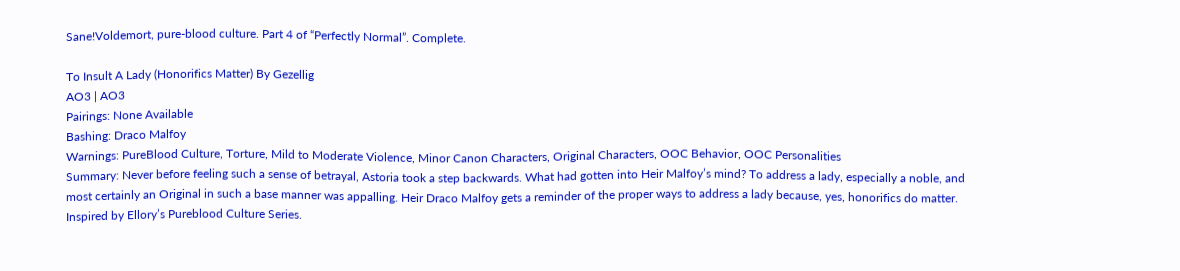Sane!Voldemort, pure-blood culture. Part 4 of “Perfectly Normal”. Complete.

To Insult A Lady (Honorifics Matter) By Gezellig
AO3 | AO3
Pairings: None Available
Bashing: Draco Malfoy
Warnings: PureBlood Culture, Torture, Mild to Moderate Violence, Minor Canon Characters, Original Characters, OOC Behavior, OOC Personalities
Summary: Never before feeling such a sense of betrayal, Astoria took a step backwards. What had gotten into Heir Malfoy’s mind? To address a lady, especially a noble, and most certainly an Original in such a base manner was appalling. Heir Draco Malfoy gets a reminder of the proper ways to address a lady because, yes, honorifics do matter. Inspired by Ellory’s Pureblood Culture Series.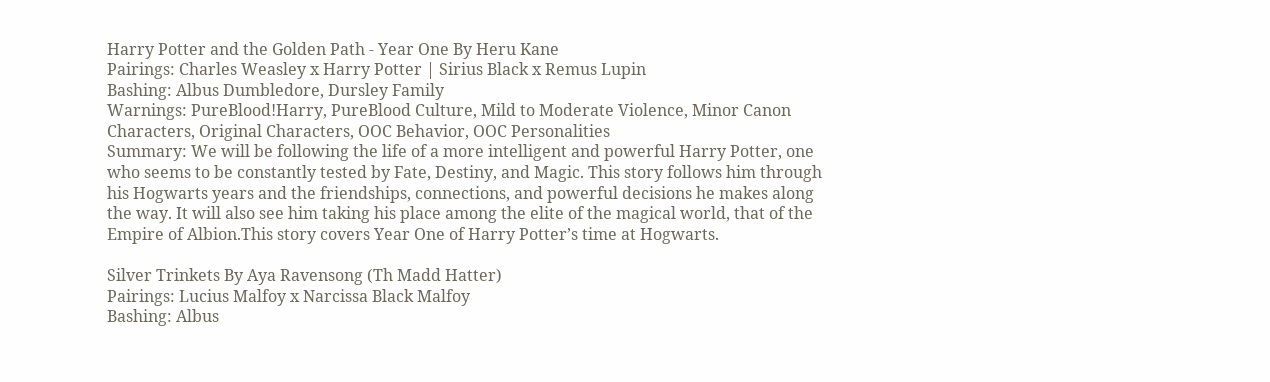Harry Potter and the Golden Path - Year One By Heru Kane
Pairings: Charles Weasley x Harry Potter | Sirius Black x Remus Lupin
Bashing: Albus Dumbledore, Dursley Family
Warnings: PureBlood!Harry, PureBlood Culture, Mild to Moderate Violence, Minor Canon Characters, Original Characters, OOC Behavior, OOC Personalities
Summary: We will be following the life of a more intelligent and powerful Harry Potter, one who seems to be constantly tested by Fate, Destiny, and Magic. This story follows him through his Hogwarts years and the friendships, connections, and powerful decisions he makes along the way. It will also see him taking his place among the elite of the magical world, that of the Empire of Albion.This story covers Year One of Harry Potter’s time at Hogwarts.

Silver Trinkets By Aya Ravensong (Th Madd Hatter)
Pairings: Lucius Malfoy x Narcissa Black Malfoy
Bashing: Albus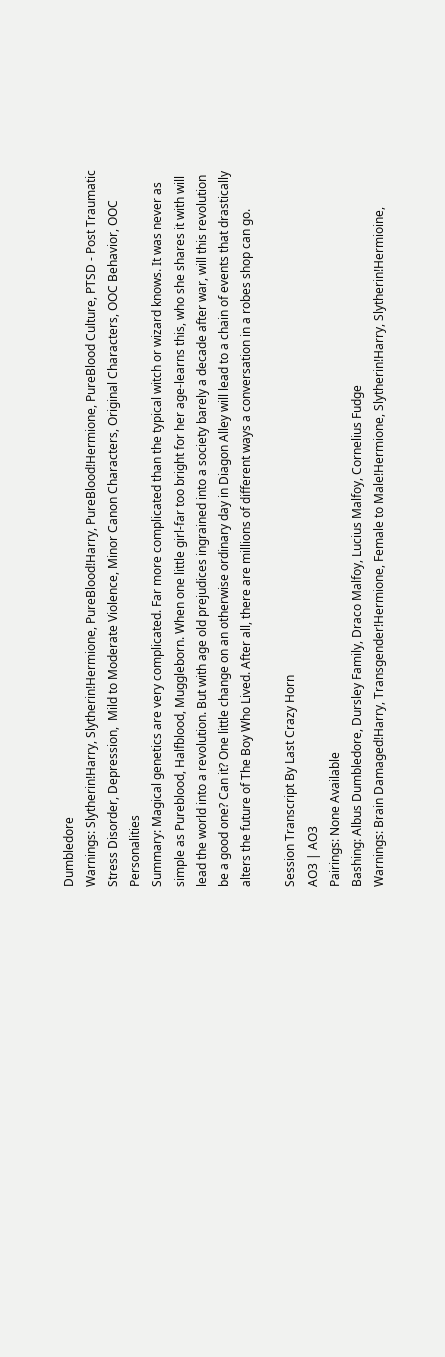Dumbledore
Warnings: Slytherin!Harry, Slytherin!Hermione, PureBlood!Harry, PureBlood!Hermione, PureBlood Culture, PTSD - Post Traumatic Stress Disorder, Depression,  Mild to Moderate Violence, Minor Canon Characters, Original Characters, OOC Behavior, OOC Personalities
Summary: Magical genetics are very complicated. Far more complicated than the typical witch or wizard knows. It was never as simple as Pureblood, Halfblood, Muggleborn. When one little girl-far too bright for her age-learns this, who she shares it with will lead the world into a revolution. But with age old prejudices ingrained into a society barely a decade after war, will this revolution be a good one? Can it? One little change on an otherwise ordinary day in Diagon Alley will lead to a chain of events that drastically alters the future of The Boy Who Lived. After all, there are millions of different ways a conversation in a robes shop can go.

Session Transcript By Last Crazy Horn
AO3 | AO3
Pairings: None Available
Bashing: Albus Dumbledore, Dursley Family, Draco Malfoy, Lucius Malfoy, Cornelius Fudge
Warnings: Brain Damaged!Harry, Transgender!Hermione, Female to Male!Hermione, Slytherin!Harry, Slytherin!Hermioine,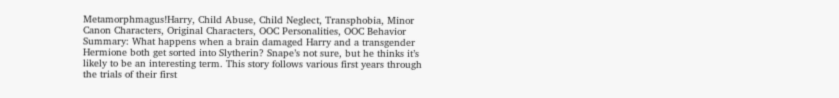Metamorphmagus!Harry, Child Abuse, Child Neglect, Transphobia, Minor Canon Characters, Original Characters, OOC Personalities, OOC Behavior
Summary: What happens when a brain damaged Harry and a transgender Hermione both get sorted into Slytherin? Snape’s not sure, but he thinks it’s likely to be an interesting term. This story follows various first years through the trials of their first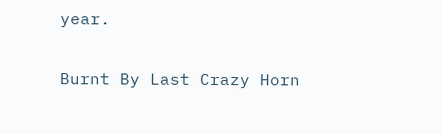year.

Burnt By Last Crazy Horn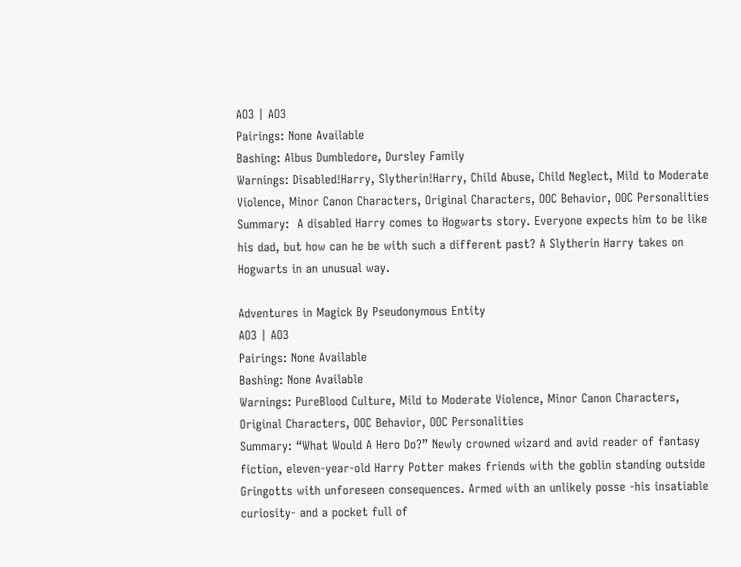AO3 | AO3
Pairings: None Available
Bashing: Albus Dumbledore, Dursley Family
Warnings: Disabled!Harry, Slytherin!Harry, Child Abuse, Child Neglect, Mild to Moderate Violence, Minor Canon Characters, Original Characters, OOC Behavior, OOC Personalities
Summary:  A disabled Harry comes to Hogwarts story. Everyone expects him to be like his dad, but how can he be with such a different past? A Slytherin Harry takes on Hogwarts in an unusual way.

Adventures in Magick By Pseudonymous Entity
AO3 | AO3
Pairings: None Available
Bashing: None Available
Warnings: PureBlood Culture, Mild to Moderate Violence, Minor Canon Characters, Original Characters, OOC Behavior, OOC Personalities
Summary: “What Would A Hero Do?” Newly crowned wizard and avid reader of fantasy fiction, eleven-year-old Harry Potter makes friends with the goblin standing outside Gringotts with unforeseen consequences. Armed with an unlikely posse -his insatiable curiosity- and a pocket full of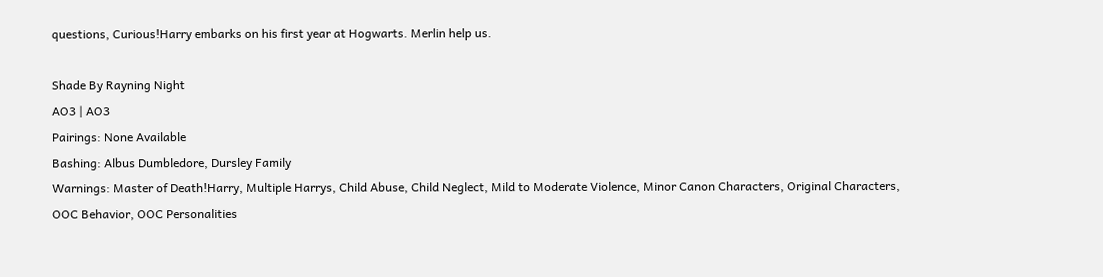questions, Curious!Harry embarks on his first year at Hogwarts. Merlin help us.

Shade By Rayning Night
AO3 | AO3
Pairings: None Available
Bashing: Albus Dumbledore, Dursley Family
Warnings: Master of Death!Harry, Multiple Harrys, Child Abuse, Child Neglect, Mild to Moderate Violence, Minor Canon Characters, Original Characters, OOC Behavior, OOC Personalities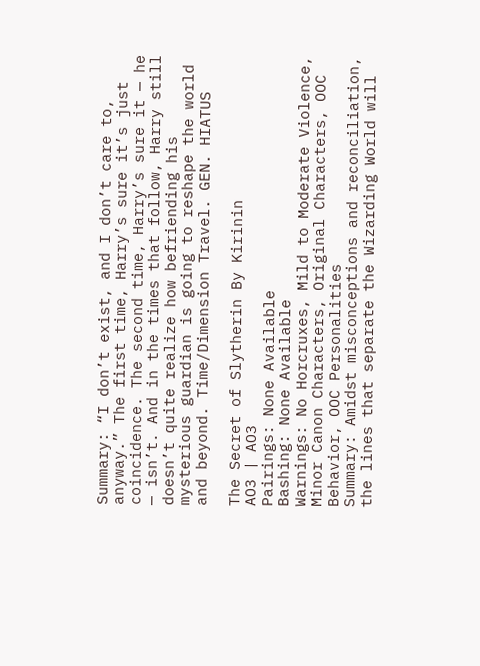Summary: “I don’t exist, and I don’t care to, anyway.” The first time, Harry’s sure it’s just coincidence. The second time, Harry’s sure it — he — isn’t. And in the times that follow, Harry still doesn’t quite realize how befriending his mysterious guardian is going to reshape the world and beyond. Time/Dimension Travel. GEN. HIATUS

The Secret of Slytherin By Kirinin
AO3 | AO3
Pairings: None Available
Bashing: None Available
Warnings: No Horcruxes, Mild to Moderate Violence, Minor Canon Characters, Original Characters, OOC Behavior, OOC Personalities
Summary: Amidst misconceptions and reconciliation, the lines that separate the Wizarding World will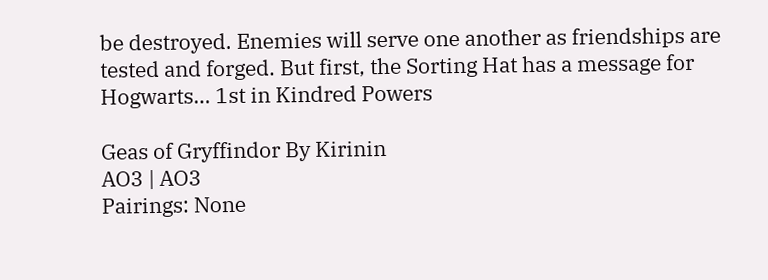be destroyed. Enemies will serve one another as friendships are tested and forged. But first, the Sorting Hat has a message for Hogwarts… 1st in Kindred Powers

Geas of Gryffindor By Kirinin
AO3 | AO3
Pairings: None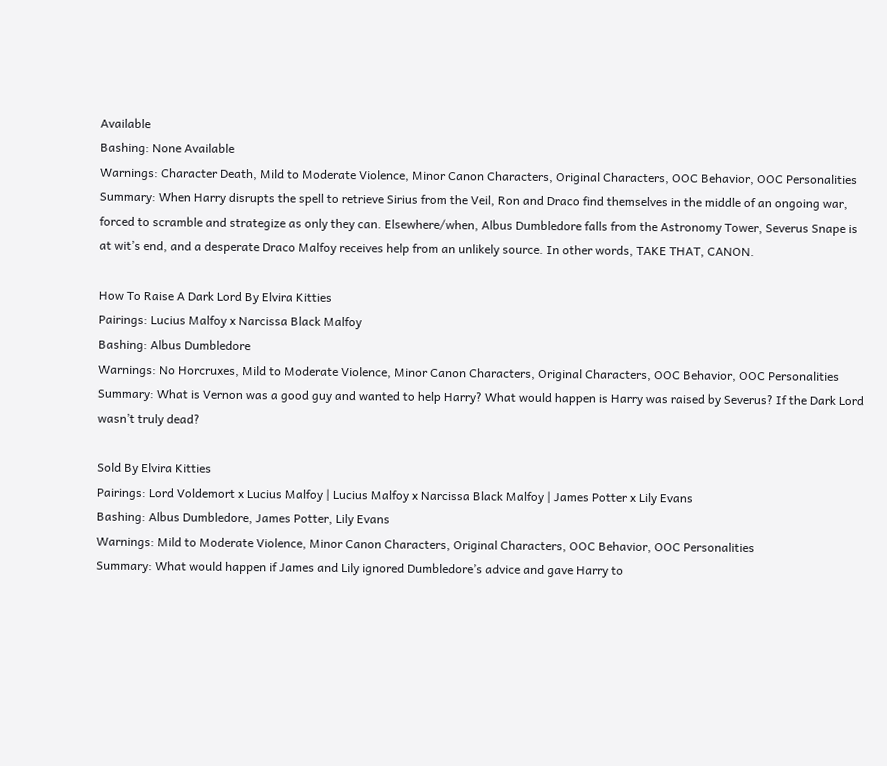Available
Bashing: None Available
Warnings: Character Death, Mild to Moderate Violence, Minor Canon Characters, Original Characters, OOC Behavior, OOC Personalities
Summary: When Harry disrupts the spell to retrieve Sirius from the Veil, Ron and Draco find themselves in the middle of an ongoing war, forced to scramble and strategize as only they can. Elsewhere/when, Albus Dumbledore falls from the Astronomy Tower, Severus Snape is at wit’s end, and a desperate Draco Malfoy receives help from an unlikely source. In other words, TAKE THAT, CANON.

How To Raise A Dark Lord By Elvira Kitties
Pairings: Lucius Malfoy x Narcissa Black Malfoy
Bashing: Albus Dumbledore
Warnings: No Horcruxes, Mild to Moderate Violence, Minor Canon Characters, Original Characters, OOC Behavior, OOC Personalities
Summary: What is Vernon was a good guy and wanted to help Harry? What would happen is Harry was raised by Severus? If the Dark Lord wasn’t truly dead?

Sold By Elvira Kitties
Pairings: Lord Voldemort x Lucius Malfoy | Lucius Malfoy x Narcissa Black Malfoy | James Potter x Lily Evans
Bashing: Albus Dumbledore, James Potter, Lily Evans
Warnings: Mild to Moderate Violence, Minor Canon Characters, Original Characters, OOC Behavior, OOC Personalities
Summary: What would happen if James and Lily ignored Dumbledore’s advice and gave Harry to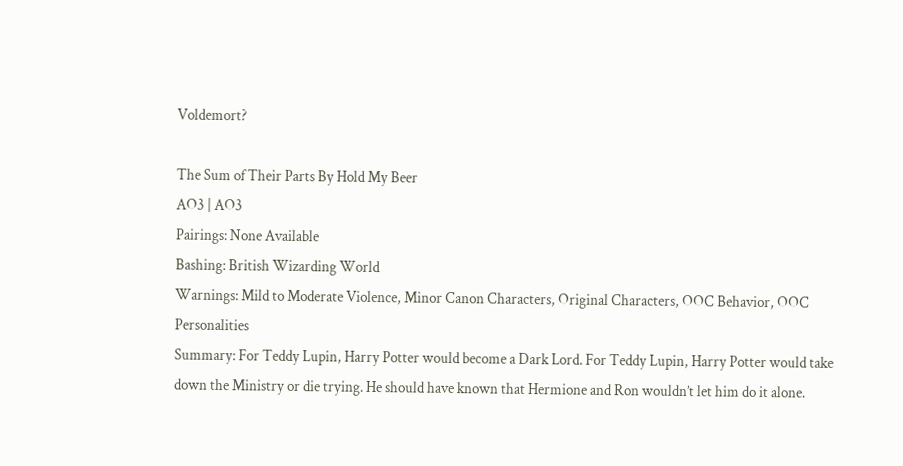Voldemort?

The Sum of Their Parts By Hold My Beer
AO3 | AO3
Pairings: None Available
Bashing: British Wizarding World
Warnings: Mild to Moderate Violence, Minor Canon Characters, Original Characters, OOC Behavior, OOC Personalities
Summary: For Teddy Lupin, Harry Potter would become a Dark Lord. For Teddy Lupin, Harry Potter would take down the Ministry or die trying. He should have known that Hermione and Ron wouldn’t let him do it alone.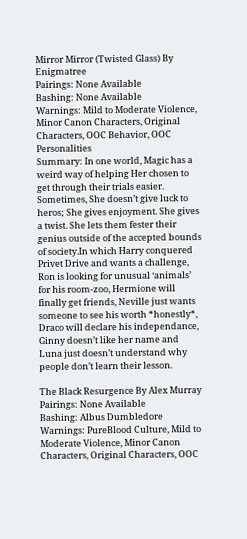Mirror Mirror (Twisted Glass) By Enigmatree
Pairings: None Available
Bashing: None Available
Warnings: Mild to Moderate Violence, Minor Canon Characters, Original Characters, OOC Behavior, OOC Personalities
Summary: In one world, Magic has a weird way of helping Her chosen to get through their trials easier. Sometimes, She doesn’t give luck to heros; She gives enjoyment. She gives a twist. She lets them fester their genius outside of the accepted bounds of society.In which Harry conquered Privet Drive and wants a challenge, Ron is looking for unusual ‘animals’ for his room-zoo, Hermione will finally get friends, Neville just wants someone to see his worth *honestly*, Draco will declare his independance, Ginny doesn’t like her name and Luna just doesn’t understand why people don’t learn their lesson.

The Black Resurgence By Alex Murray
Pairings: None Available
Bashing: Albus Dumbledore
Warnings: PureBlood Culture, Mild to Moderate Violence, Minor Canon Characters, Original Characters, OOC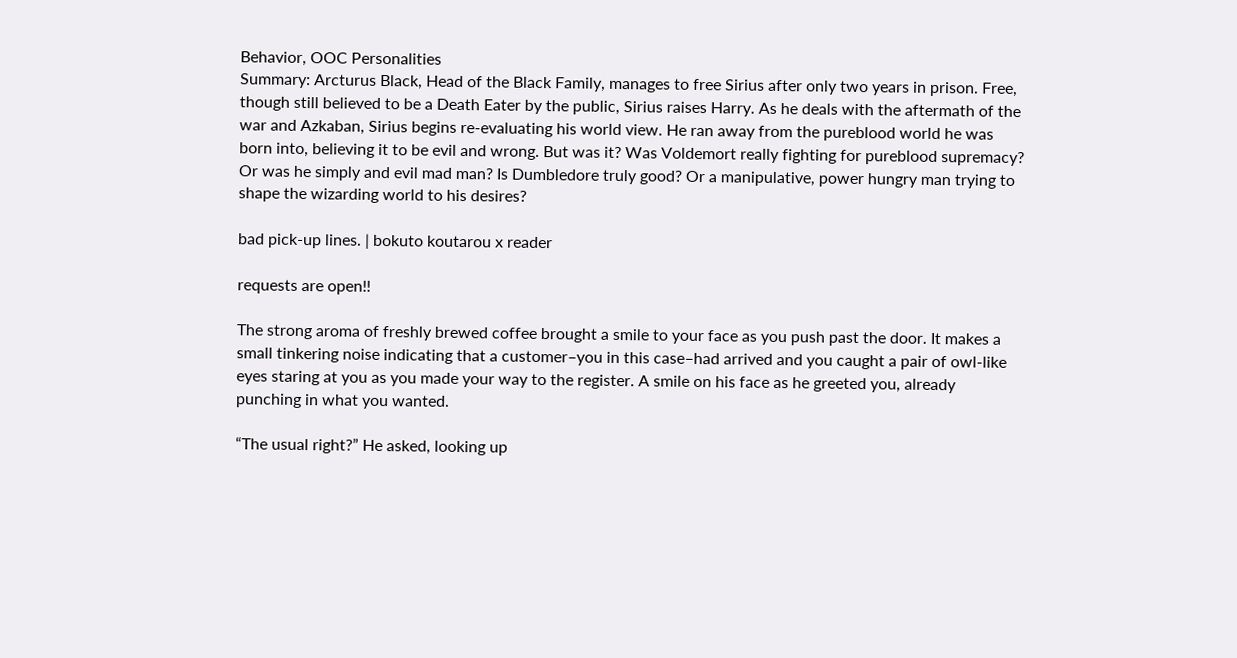Behavior, OOC Personalities
Summary: Arcturus Black, Head of the Black Family, manages to free Sirius after only two years in prison. Free, though still believed to be a Death Eater by the public, Sirius raises Harry. As he deals with the aftermath of the war and Azkaban, Sirius begins re-evaluating his world view. He ran away from the pureblood world he was born into, believing it to be evil and wrong. But was it? Was Voldemort really fighting for pureblood supremacy? Or was he simply and evil mad man? Is Dumbledore truly good? Or a manipulative, power hungry man trying to shape the wizarding world to his desires?

bad pick-up lines. | bokuto koutarou x reader

requests are open!!

The strong aroma of freshly brewed coffee brought a smile to your face as you push past the door. It makes a small tinkering noise indicating that a customer–you in this case–had arrived and you caught a pair of owl-like eyes staring at you as you made your way to the register. A smile on his face as he greeted you, already punching in what you wanted.

“The usual right?” He asked, looking up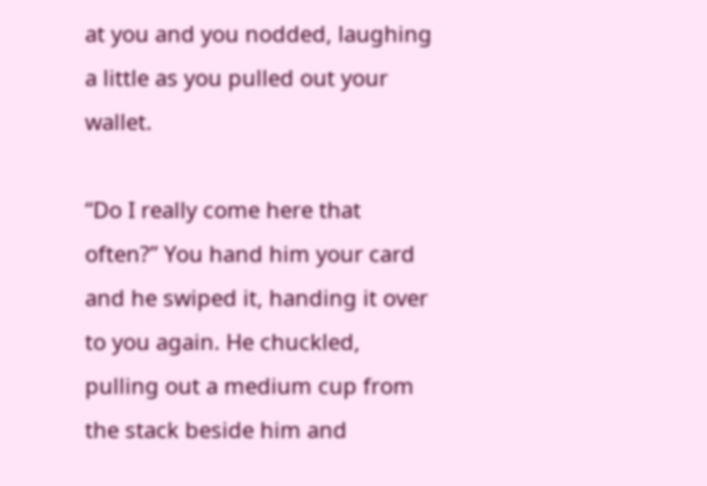at you and you nodded, laughing a little as you pulled out your wallet.

“Do I really come here that often?” You hand him your card and he swiped it, handing it over to you again. He chuckled, pulling out a medium cup from the stack beside him and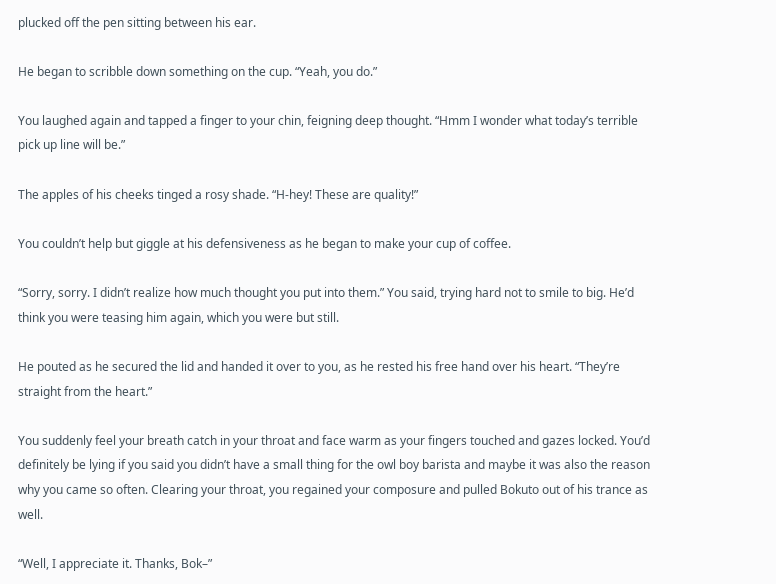plucked off the pen sitting between his ear.

He began to scribble down something on the cup. “Yeah, you do.”

You laughed again and tapped a finger to your chin, feigning deep thought. “Hmm I wonder what today’s terrible pick up line will be.”

The apples of his cheeks tinged a rosy shade. “H-hey! These are quality!”

You couldn’t help but giggle at his defensiveness as he began to make your cup of coffee.

“Sorry, sorry. I didn’t realize how much thought you put into them.” You said, trying hard not to smile to big. He’d think you were teasing him again, which you were but still.

He pouted as he secured the lid and handed it over to you, as he rested his free hand over his heart. “They’re straight from the heart.”

You suddenly feel your breath catch in your throat and face warm as your fingers touched and gazes locked. You’d definitely be lying if you said you didn’t have a small thing for the owl boy barista and maybe it was also the reason why you came so often. Clearing your throat, you regained your composure and pulled Bokuto out of his trance as well.

“Well, I appreciate it. Thanks, Bok–”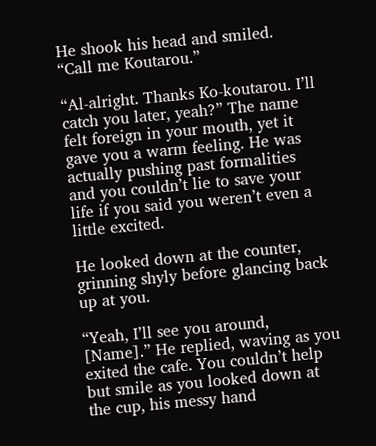He shook his head and smiled. “Call me Koutarou.”

“Al-alright. Thanks Ko-koutarou. I’ll catch you later, yeah?” The name felt foreign in your mouth, yet it gave you a warm feeling. He was actually pushing past formalities and you couldn’t lie to save your life if you said you weren’t even a little excited.

He looked down at the counter, grinning shyly before glancing back up at you.

“Yeah, I’ll see you around, [Name].” He replied, waving as you exited the cafe. You couldn’t help but smile as you looked down at the cup, his messy hand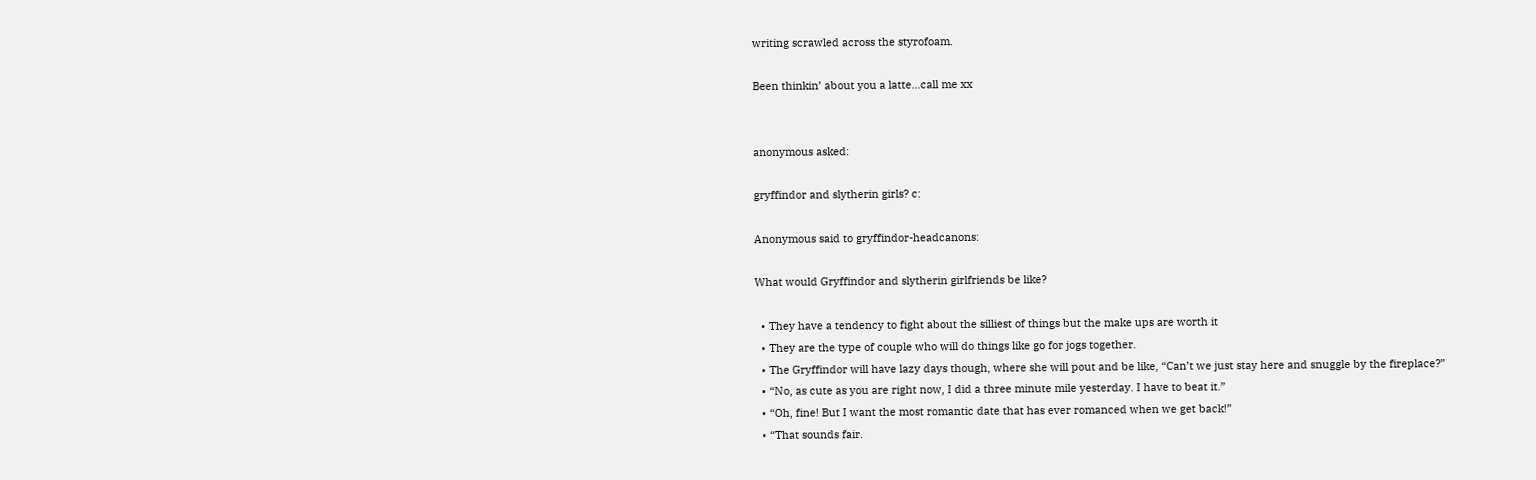writing scrawled across the styrofoam.

Been thinkin’ about you a latte…call me xx


anonymous asked:

gryffindor and slytherin girls? c:

Anonymous said to gryffindor-headcanons:

What would Gryffindor and slytherin girlfriends be like?

  • They have a tendency to fight about the silliest of things but the make ups are worth it
  • They are the type of couple who will do things like go for jogs together.
  • The Gryffindor will have lazy days though, where she will pout and be like, “Can’t we just stay here and snuggle by the fireplace?”
  • “No, as cute as you are right now, I did a three minute mile yesterday. I have to beat it.”
  • “Oh, fine! But I want the most romantic date that has ever romanced when we get back!”
  • “That sounds fair.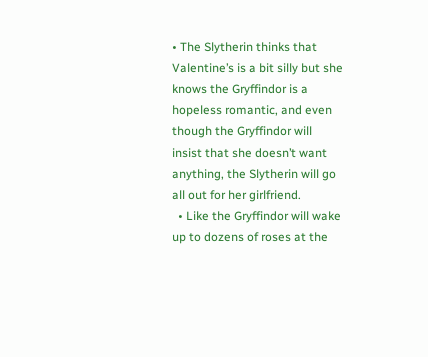• The Slytherin thinks that Valentine’s is a bit silly but she knows the Gryffindor is a hopeless romantic, and even though the Gryffindor will insist that she doesn’t want anything, the Slytherin will go all out for her girlfriend.
  • Like the Gryffindor will wake up to dozens of roses at the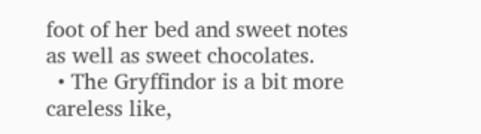foot of her bed and sweet notes as well as sweet chocolates.
  • The Gryffindor is a bit more careless like,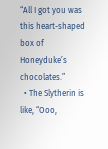“All I got you was this heart-shaped box of Honeyduke’s chocolates.”
  • The Slytherin is like, “Ooo,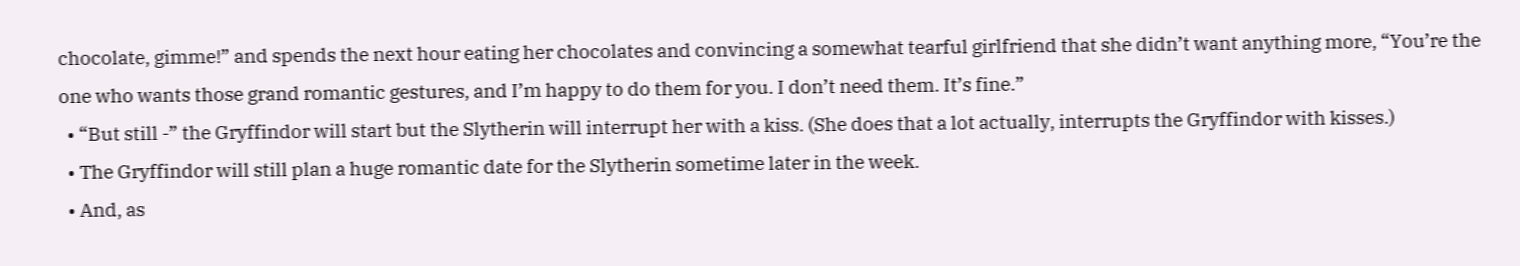chocolate, gimme!” and spends the next hour eating her chocolates and convincing a somewhat tearful girlfriend that she didn’t want anything more, “You’re the one who wants those grand romantic gestures, and I’m happy to do them for you. I don’t need them. It’s fine.”
  • “But still -” the Gryffindor will start but the Slytherin will interrupt her with a kiss. (She does that a lot actually, interrupts the Gryffindor with kisses.)
  • The Gryffindor will still plan a huge romantic date for the Slytherin sometime later in the week.
  • And, as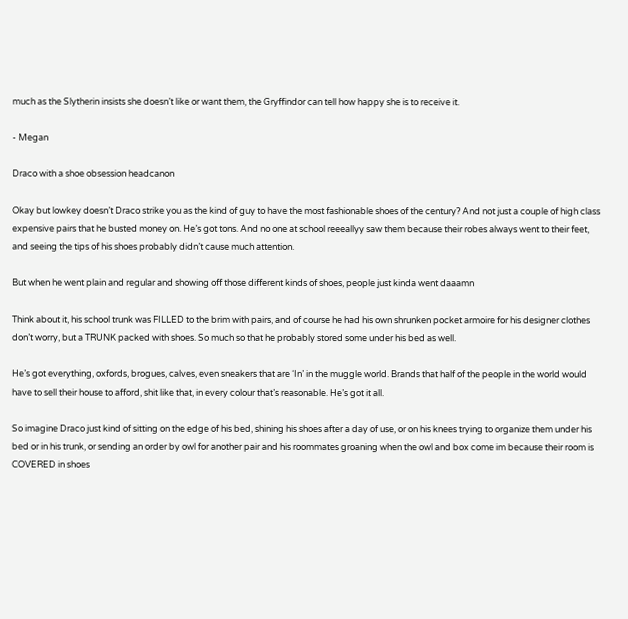much as the Slytherin insists she doesn’t like or want them, the Gryffindor can tell how happy she is to receive it.

- Megan

Draco with a shoe obsession headcanon

Okay but lowkey doesn’t Draco strike you as the kind of guy to have the most fashionable shoes of the century? And not just a couple of high class expensive pairs that he busted money on. He’s got tons. And no one at school reeeallyy saw them because their robes always went to their feet, and seeing the tips of his shoes probably didn’t cause much attention.

But when he went plain and regular and showing off those different kinds of shoes, people just kinda went daaamn

Think about it, his school trunk was FILLED to the brim with pairs, and of course he had his own shrunken pocket armoire for his designer clothes don’t worry, but a TRUNK packed with shoes. So much so that he probably stored some under his bed as well.

He’s got everything, oxfords, brogues, calves, even sneakers that are ‘In’ in the muggle world. Brands that half of the people in the world would have to sell their house to afford, shit like that, in every colour that’s reasonable. He’s got it all.

So imagine Draco just kind of sitting on the edge of his bed, shining his shoes after a day of use, or on his knees trying to organize them under his bed or in his trunk, or sending an order by owl for another pair and his roommates groaning when the owl and box come im because their room is COVERED in shoes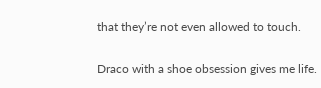that they’re not even allowed to touch.

Draco with a shoe obsession gives me life.